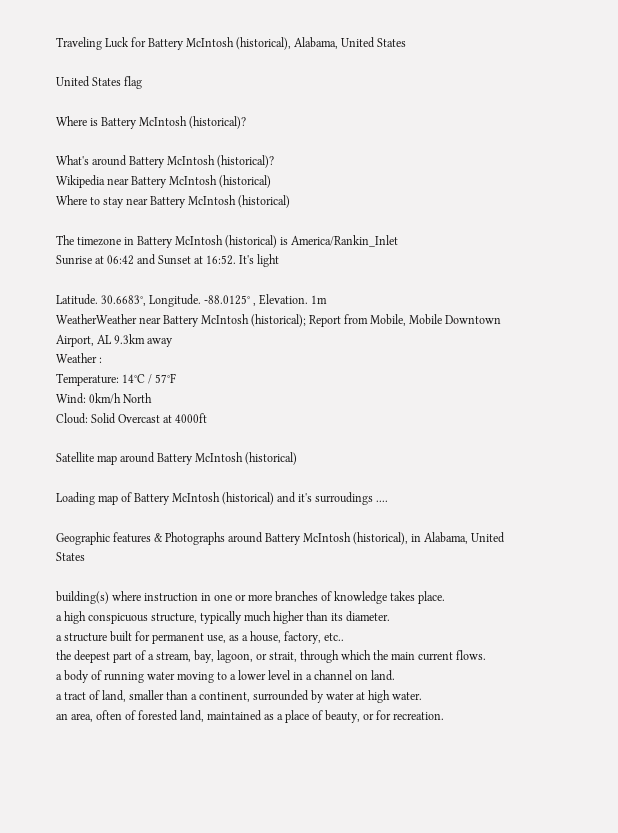Traveling Luck for Battery McIntosh (historical), Alabama, United States

United States flag

Where is Battery McIntosh (historical)?

What's around Battery McIntosh (historical)?
Wikipedia near Battery McIntosh (historical)
Where to stay near Battery McIntosh (historical)

The timezone in Battery McIntosh (historical) is America/Rankin_Inlet
Sunrise at 06:42 and Sunset at 16:52. It's light

Latitude. 30.6683°, Longitude. -88.0125° , Elevation. 1m
WeatherWeather near Battery McIntosh (historical); Report from Mobile, Mobile Downtown Airport, AL 9.3km away
Weather :
Temperature: 14°C / 57°F
Wind: 0km/h North
Cloud: Solid Overcast at 4000ft

Satellite map around Battery McIntosh (historical)

Loading map of Battery McIntosh (historical) and it's surroudings ....

Geographic features & Photographs around Battery McIntosh (historical), in Alabama, United States

building(s) where instruction in one or more branches of knowledge takes place.
a high conspicuous structure, typically much higher than its diameter.
a structure built for permanent use, as a house, factory, etc..
the deepest part of a stream, bay, lagoon, or strait, through which the main current flows.
a body of running water moving to a lower level in a channel on land.
a tract of land, smaller than a continent, surrounded by water at high water.
an area, often of forested land, maintained as a place of beauty, or for recreation.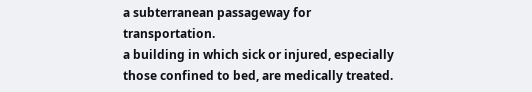a subterranean passageway for transportation.
a building in which sick or injured, especially those confined to bed, are medically treated.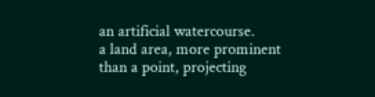an artificial watercourse.
a land area, more prominent than a point, projecting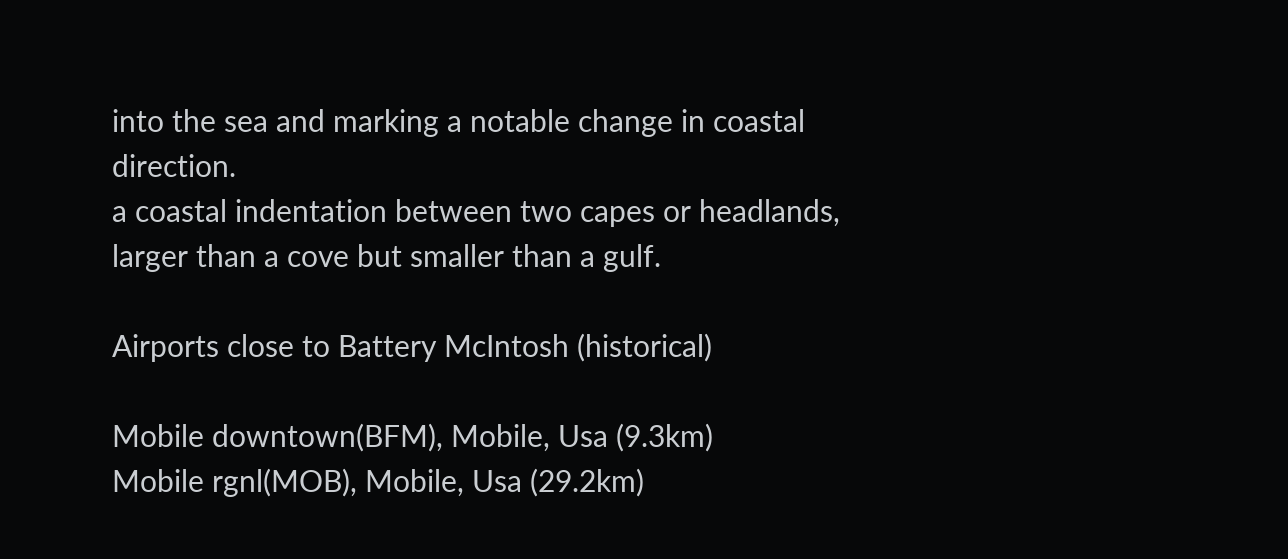into the sea and marking a notable change in coastal direction.
a coastal indentation between two capes or headlands, larger than a cove but smaller than a gulf.

Airports close to Battery McIntosh (historical)

Mobile downtown(BFM), Mobile, Usa (9.3km)
Mobile rgnl(MOB), Mobile, Usa (29.2km)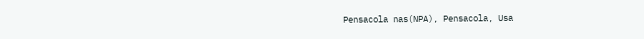Pensacola nas(NPA), Pensacola, Usa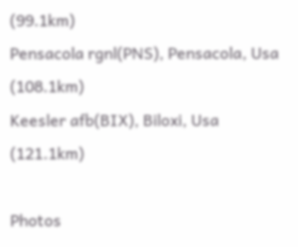(99.1km)
Pensacola rgnl(PNS), Pensacola, Usa (108.1km)
Keesler afb(BIX), Biloxi, Usa (121.1km)

Photos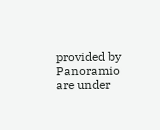provided by Panoramio are under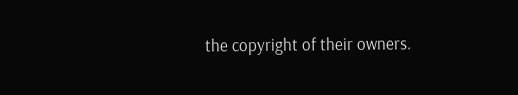the copyright of their owners.